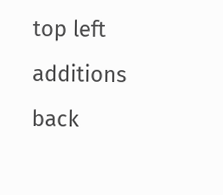top left additions back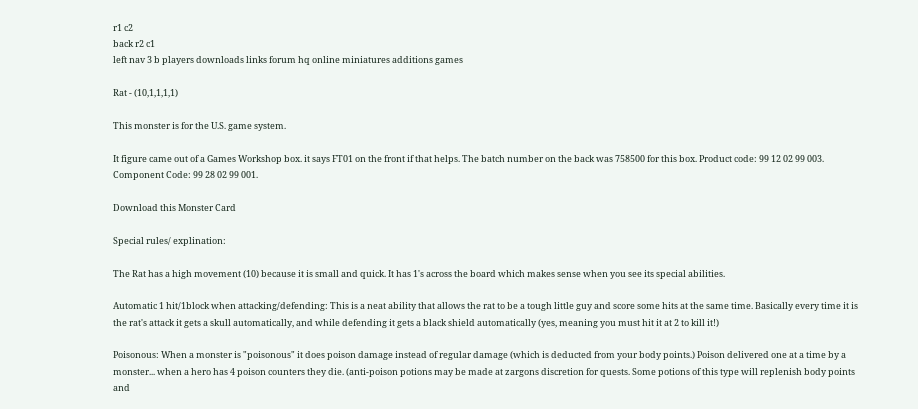r1 c2
back r2 c1
left nav 3 b players downloads links forum hq online miniatures additions games

Rat - (10,1,1,1,1)

This monster is for the U.S. game system.

It figure came out of a Games Workshop box. it says FT01 on the front if that helps. The batch number on the back was 758500 for this box. Product code: 99 12 02 99 003. Component Code: 99 28 02 99 001.

Download this Monster Card

Special rules/ explination:

The Rat has a high movement (10) because it is small and quick. It has 1's across the board which makes sense when you see its special abilities.

Automatic 1 hit/1block when attacking/defending: This is a neat ability that allows the rat to be a tough little guy and score some hits at the same time. Basically every time it is the rat's attack it gets a skull automatically, and while defending it gets a black shield automatically (yes, meaning you must hit it at 2 to kill it!)

Poisonous: When a monster is "poisonous" it does poison damage instead of regular damage (which is deducted from your body points.) Poison delivered one at a time by a monster... when a hero has 4 poison counters they die. (anti-poison potions may be made at zargons discretion for quests. Some potions of this type will replenish body points and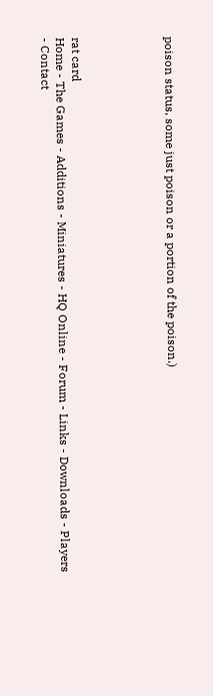poison status, some just poison or a portion of the poison.)





rat card
Home - The Games - Additions - Miniatures - HQ Online - Forum - Links - Downloads - Players - Contact